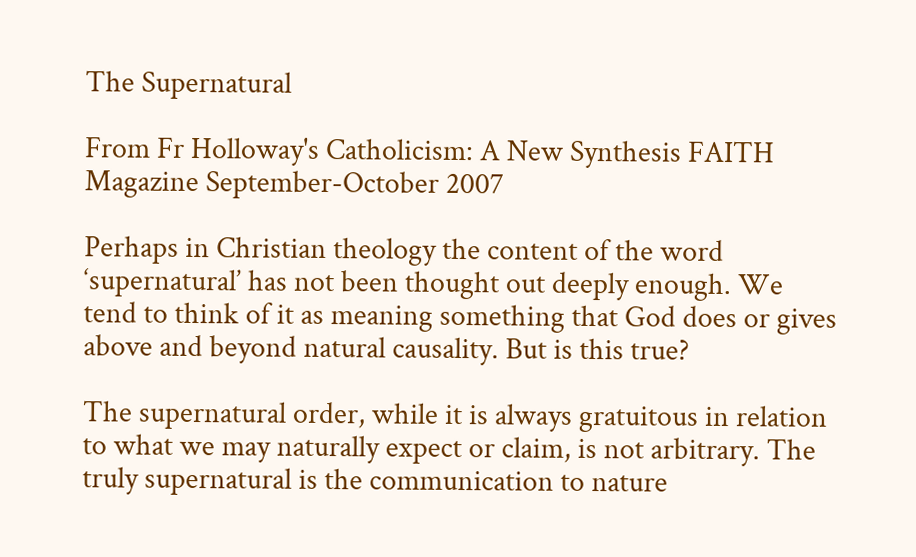The Supernatural

From Fr Holloway's Catholicism: A New Synthesis FAITH Magazine September-October 2007

Perhaps in Christian theology the content of the word ‘supernatural’ has not been thought out deeply enough. We tend to think of it as meaning something that God does or gives above and beyond natural causality. But is this true?

The supernatural order, while it is always gratuitous in relation to what we may naturally expect or claim, is not arbitrary. The truly supernatural is the communication to nature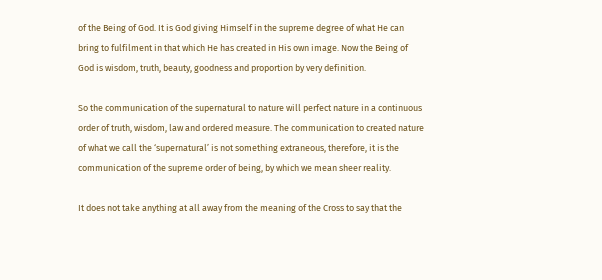of the Being of God. It is God giving Himself in the supreme degree of what He can bring to fulfilment in that which He has created in His own image. Now the Being of God is wisdom, truth, beauty, goodness and proportion by very definition.

So the communication of the supernatural to nature will perfect nature in a continuous order of truth, wisdom, law and ordered measure. The communication to created nature of what we call the ‘supernatural’ is not something extraneous, therefore, it is the communication of the supreme order of being, by which we mean sheer reality.

It does not take anything at all away from the meaning of the Cross to say that the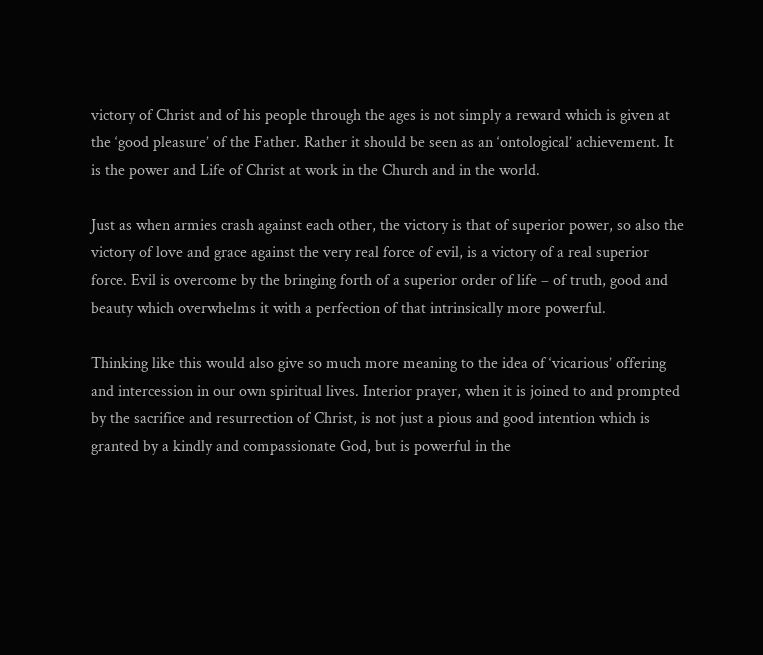victory of Christ and of his people through the ages is not simply a reward which is given at the ‘good pleasure’ of the Father. Rather it should be seen as an ‘ontological’ achievement. It is the power and Life of Christ at work in the Church and in the world.

Just as when armies crash against each other, the victory is that of superior power, so also the victory of love and grace against the very real force of evil, is a victory of a real superior force. Evil is overcome by the bringing forth of a superior order of life – of truth, good and beauty which overwhelms it with a perfection of that intrinsically more powerful.

Thinking like this would also give so much more meaning to the idea of ‘vicarious’ offering and intercession in our own spiritual lives. Interior prayer, when it is joined to and prompted by the sacrifice and resurrection of Christ, is not just a pious and good intention which is granted by a kindly and compassionate God, but is powerful in the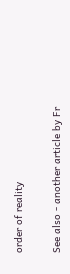order of reality

See also - another article by Fr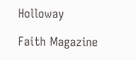Holloway

Faith Magazine